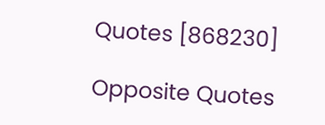Quotes [868230]

Opposite Quotes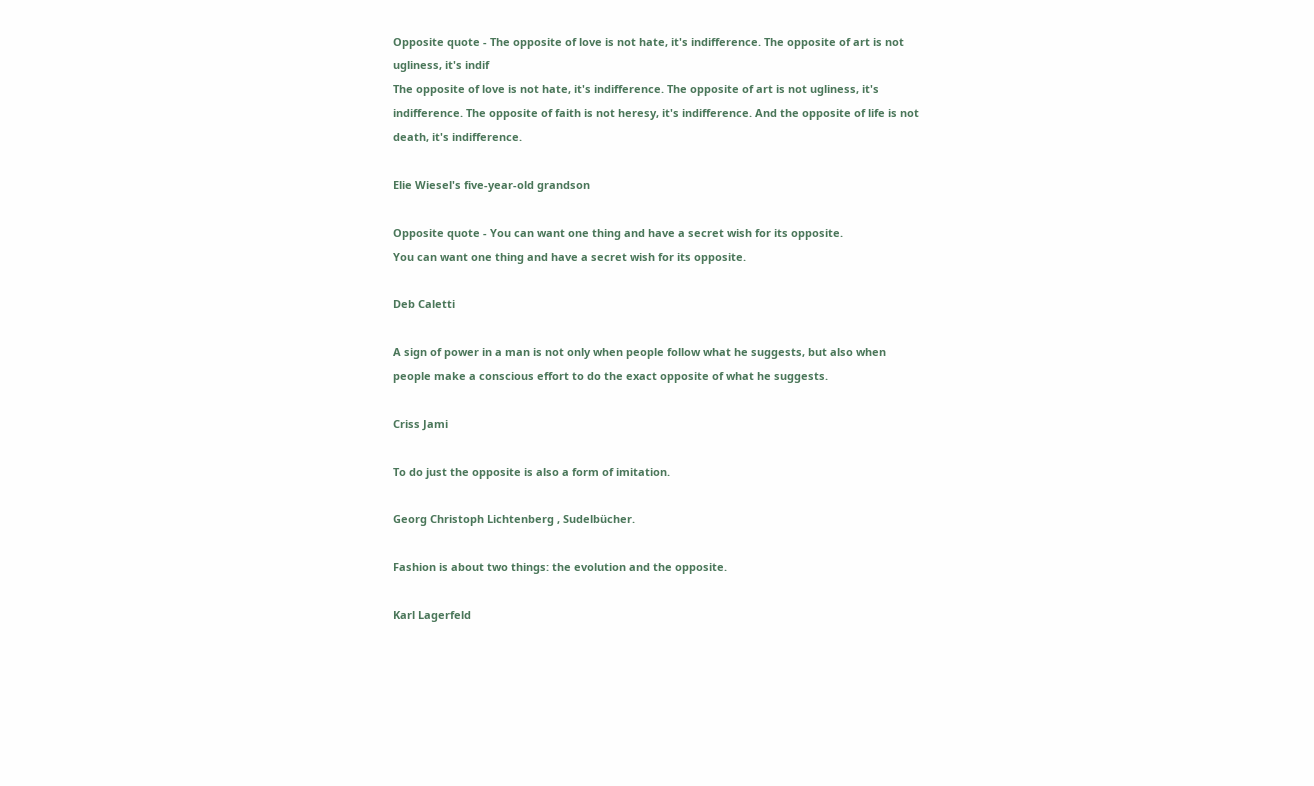Opposite quote - The opposite of love is not hate, it's indifference. The opposite of art is not ugliness, it's indif
The opposite of love is not hate, it's indifference. The opposite of art is not ugliness, it's indifference. The opposite of faith is not heresy, it's indifference. And the opposite of life is not death, it's indifference.

Elie Wiesel's five-year-old grandson

Opposite quote - You can want one thing and have a secret wish for its opposite.
You can want one thing and have a secret wish for its opposite.

Deb Caletti

A sign of power in a man is not only when people follow what he suggests, but also when people make a conscious effort to do the exact opposite of what he suggests.

Criss Jami

To do just the opposite is also a form of imitation.

Georg Christoph Lichtenberg , Sudelbücher.

Fashion is about two things: the evolution and the opposite.

Karl Lagerfeld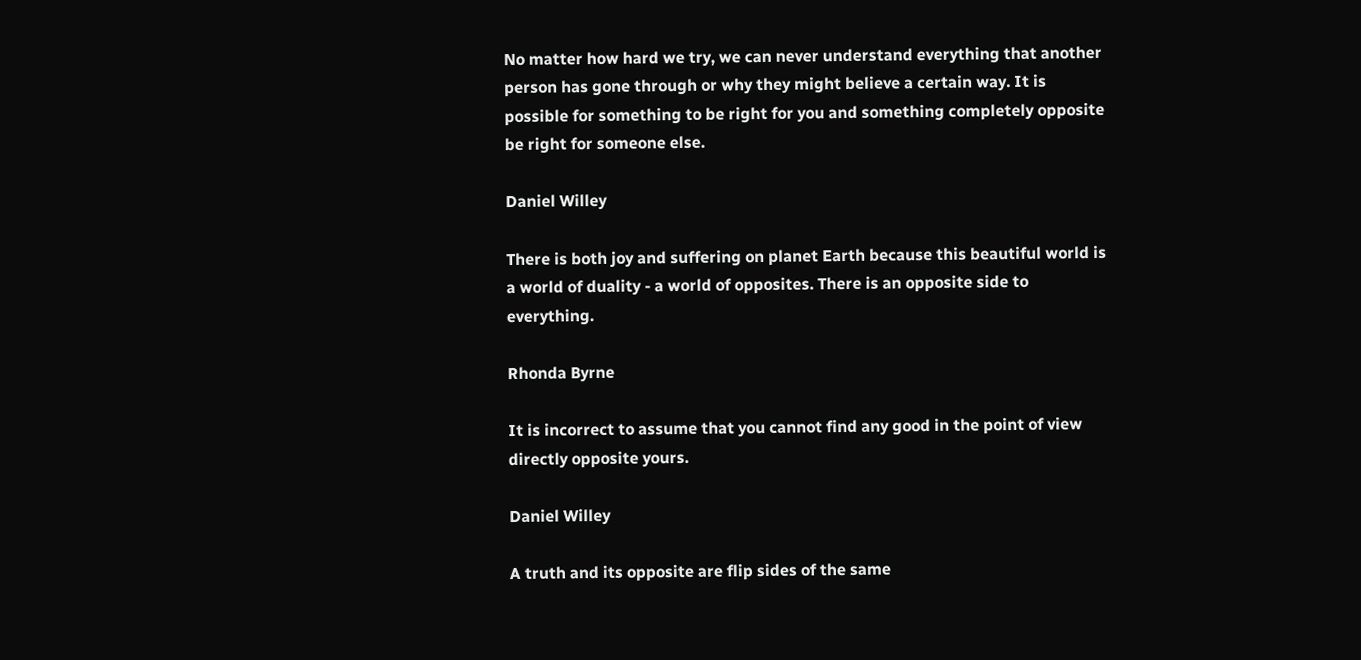No matter how hard we try, we can never understand everything that another person has gone through or why they might believe a certain way. It is possible for something to be right for you and something completely opposite be right for someone else.

Daniel Willey

There is both joy and suffering on planet Earth because this beautiful world is a world of duality - a world of opposites. There is an opposite side to everything.

Rhonda Byrne

It is incorrect to assume that you cannot find any good in the point of view directly opposite yours.

Daniel Willey

A truth and its opposite are flip sides of the same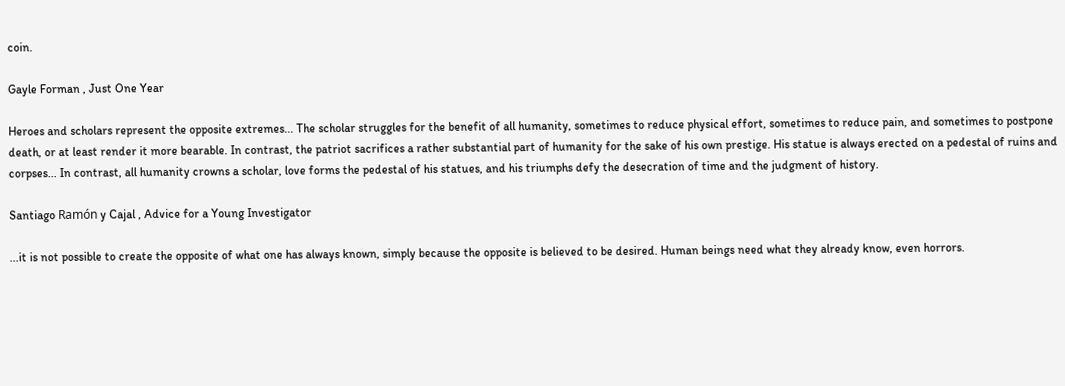coin.

Gayle Forman , Just One Year

Heroes and scholars represent the opposite extremes... The scholar struggles for the benefit of all humanity, sometimes to reduce physical effort, sometimes to reduce pain, and sometimes to postpone death, or at least render it more bearable. In contrast, the patriot sacrifices a rather substantial part of humanity for the sake of his own prestige. His statue is always erected on a pedestal of ruins and corpses... In contrast, all humanity crowns a scholar, love forms the pedestal of his statues, and his triumphs defy the desecration of time and the judgment of history.

Santiago Ramón y Cajal , Advice for a Young Investigator

...it is not possible to create the opposite of what one has always known, simply because the opposite is believed to be desired. Human beings need what they already know, even horrors.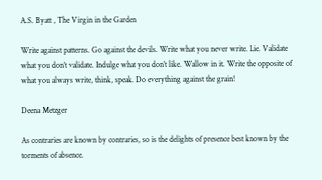A.S. Byatt , The Virgin in the Garden

Write against patterns. Go against the devils. Write what you never write. Lie. Validate what you don’t validate. Indulge what you don’t like. Wallow in it. Write the opposite of what you always write, think, speak. Do everything against the grain!

Deena Metzger

As contraries are known by contraries, so is the delights of presence best known by the torments of absence.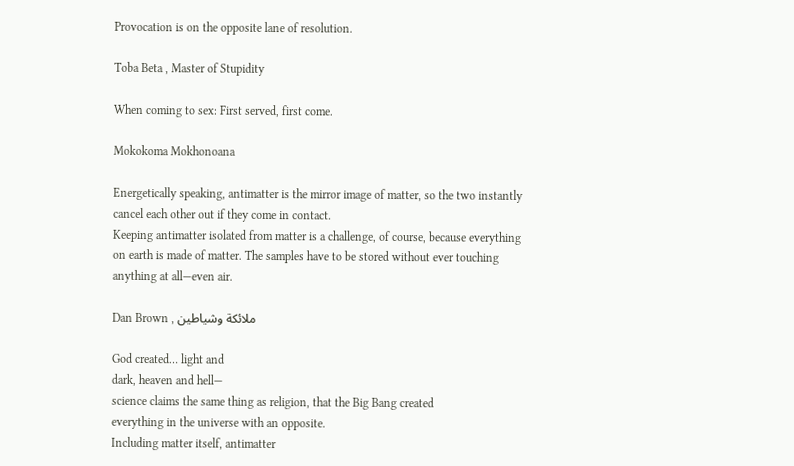Provocation is on the opposite lane of resolution.

Toba Beta , Master of Stupidity

When coming to sex: First served, first come.

Mokokoma Mokhonoana

Energetically speaking, antimatter is the mirror image of matter, so the two instantly cancel each other out if they come in contact.
Keeping antimatter isolated from matter is a challenge, of course, because everything on earth is made of matter. The samples have to be stored without ever touching anything at all—even air.

Dan Brown , ملائكة وشياطين

God created… light and
dark, heaven and hell—
science claims the same thing as religion, that the Big Bang created
everything in the universe with an opposite.
Including matter itself, antimatter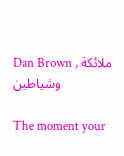Dan Brown , ملائكة وشياطين

The moment your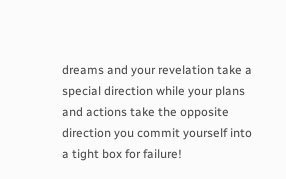dreams and your revelation take a special direction while your plans and actions take the opposite direction you commit yourself into a tight box for failure!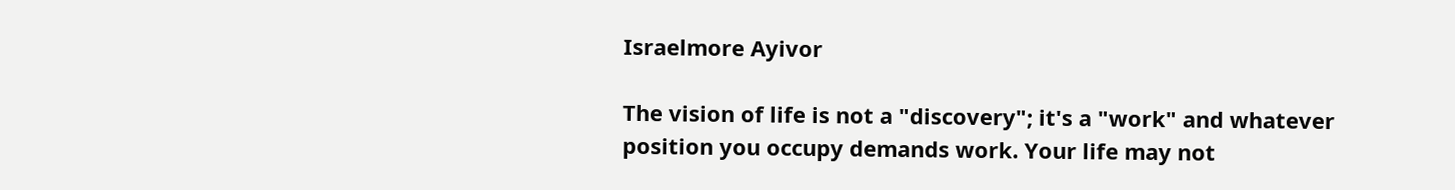Israelmore Ayivor

The vision of life is not a "discovery"; it's a "work" and whatever position you occupy demands work. Your life may not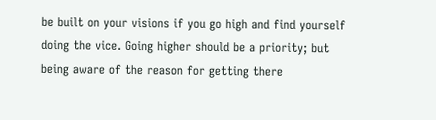be built on your visions if you go high and find yourself doing the vice. Going higher should be a priority; but being aware of the reason for getting there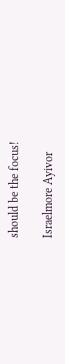should be the focus!

Israelmore Ayivor